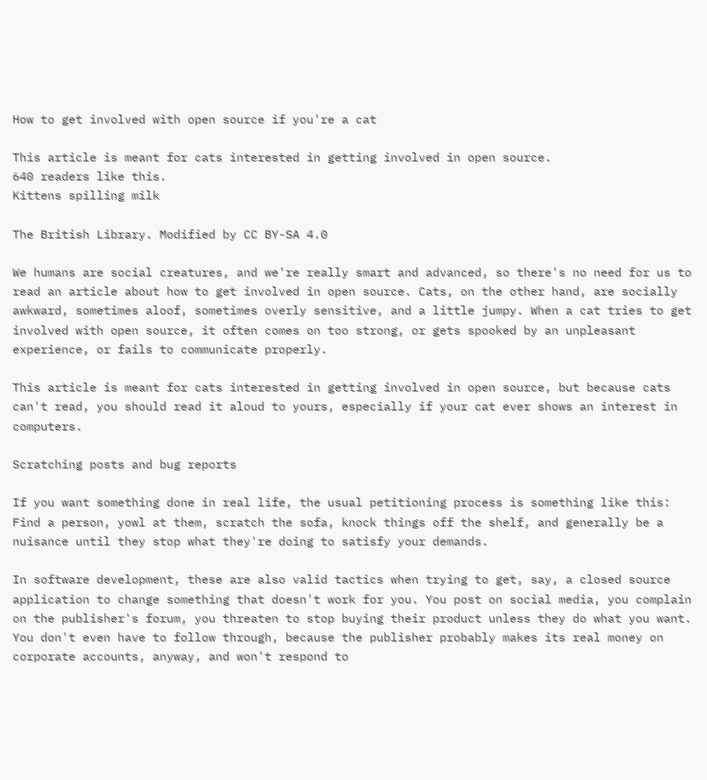How to get involved with open source if you're a cat

This article is meant for cats interested in getting involved in open source.
640 readers like this.
Kittens spilling milk

The British Library. Modified by CC BY-SA 4.0

We humans are social creatures, and we're really smart and advanced, so there's no need for us to read an article about how to get involved in open source. Cats, on the other hand, are socially awkward, sometimes aloof, sometimes overly sensitive, and a little jumpy. When a cat tries to get involved with open source, it often comes on too strong, or gets spooked by an unpleasant experience, or fails to communicate properly.

This article is meant for cats interested in getting involved in open source, but because cats can't read, you should read it aloud to yours, especially if your cat ever shows an interest in computers.

Scratching posts and bug reports

If you want something done in real life, the usual petitioning process is something like this: Find a person, yowl at them, scratch the sofa, knock things off the shelf, and generally be a nuisance until they stop what they're doing to satisfy your demands.

In software development, these are also valid tactics when trying to get, say, a closed source application to change something that doesn't work for you. You post on social media, you complain on the publisher's forum, you threaten to stop buying their product unless they do what you want. You don't even have to follow through, because the publisher probably makes its real money on corporate accounts, anyway, and won't respond to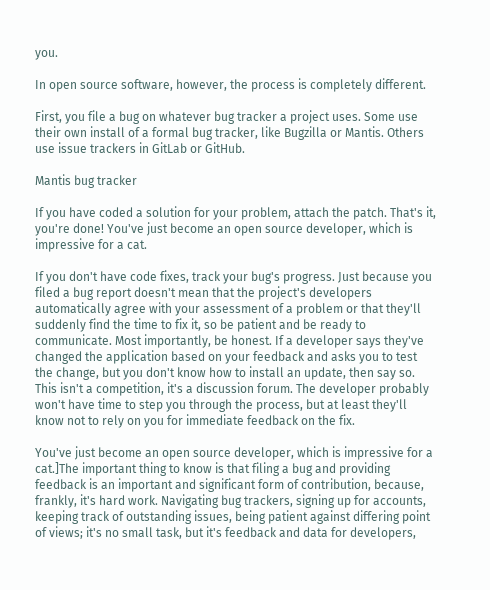you.

In open source software, however, the process is completely different.

First, you file a bug on whatever bug tracker a project uses. Some use their own install of a formal bug tracker, like Bugzilla or Mantis. Others use issue trackers in GitLab or GitHub.

Mantis bug tracker

If you have coded a solution for your problem, attach the patch. That's it, you're done! You've just become an open source developer, which is impressive for a cat.

If you don't have code fixes, track your bug's progress. Just because you filed a bug report doesn't mean that the project's developers automatically agree with your assessment of a problem or that they'll suddenly find the time to fix it, so be patient and be ready to communicate. Most importantly, be honest. If a developer says they've changed the application based on your feedback and asks you to test the change, but you don't know how to install an update, then say so. This isn't a competition, it's a discussion forum. The developer probably won't have time to step you through the process, but at least they'll know not to rely on you for immediate feedback on the fix.

You've just become an open source developer, which is impressive for a cat.]The important thing to know is that filing a bug and providing feedback is an important and significant form of contribution, because, frankly, it's hard work. Navigating bug trackers, signing up for accounts, keeping track of outstanding issues, being patient against differing point of views; it's no small task, but it's feedback and data for developers,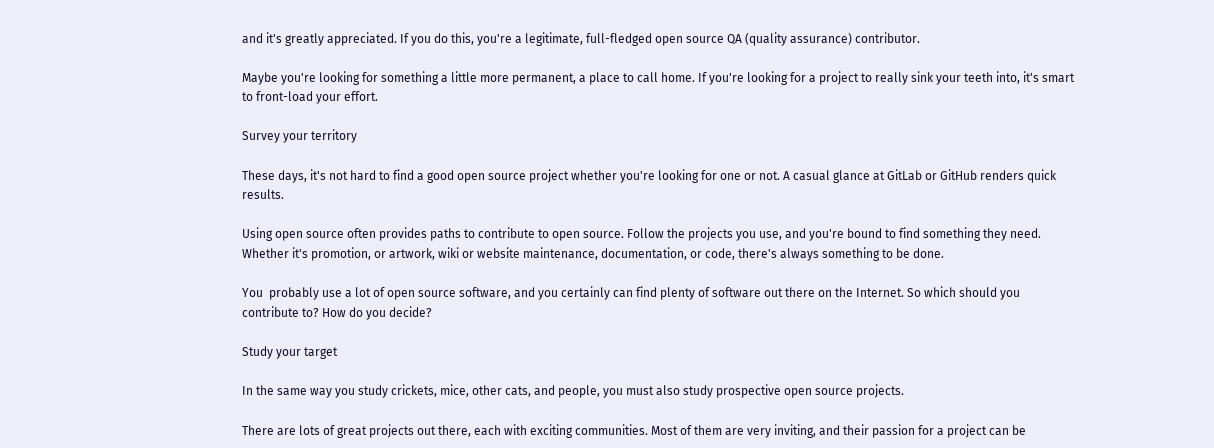and it's greatly appreciated. If you do this, you're a legitimate, full-fledged open source QA (quality assurance) contributor.

Maybe you're looking for something a little more permanent, a place to call home. If you're looking for a project to really sink your teeth into, it's smart to front-load your effort.

Survey your territory

These days, it's not hard to find a good open source project whether you're looking for one or not. A casual glance at GitLab or GitHub renders quick results.

Using open source often provides paths to contribute to open source. Follow the projects you use, and you're bound to find something they need. Whether it's promotion, or artwork, wiki or website maintenance, documentation, or code, there's always something to be done.

You  probably use a lot of open source software, and you certainly can find plenty of software out there on the Internet. So which should you contribute to? How do you decide?

Study your target

In the same way you study crickets, mice, other cats, and people, you must also study prospective open source projects.

There are lots of great projects out there, each with exciting communities. Most of them are very inviting, and their passion for a project can be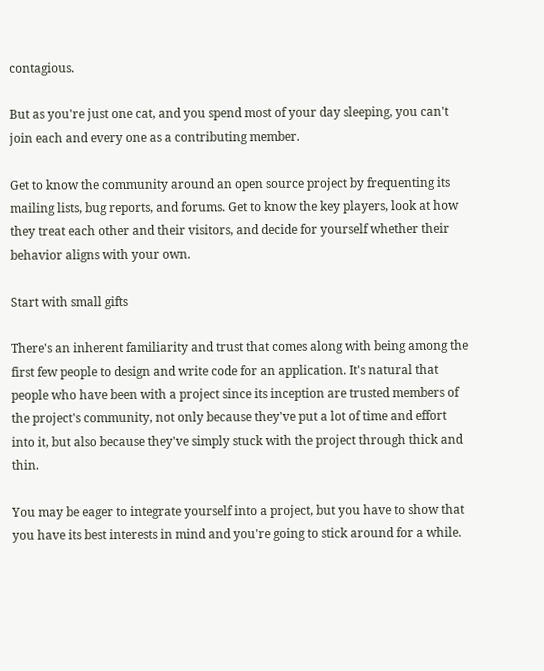contagious.

But as you're just one cat, and you spend most of your day sleeping, you can't join each and every one as a contributing member.

Get to know the community around an open source project by frequenting its mailing lists, bug reports, and forums. Get to know the key players, look at how they treat each other and their visitors, and decide for yourself whether their behavior aligns with your own.

Start with small gifts

There's an inherent familiarity and trust that comes along with being among the first few people to design and write code for an application. It's natural that people who have been with a project since its inception are trusted members of the project's community, not only because they've put a lot of time and effort into it, but also because they've simply stuck with the project through thick and thin.

You may be eager to integrate yourself into a project, but you have to show that you have its best interests in mind and you're going to stick around for a while.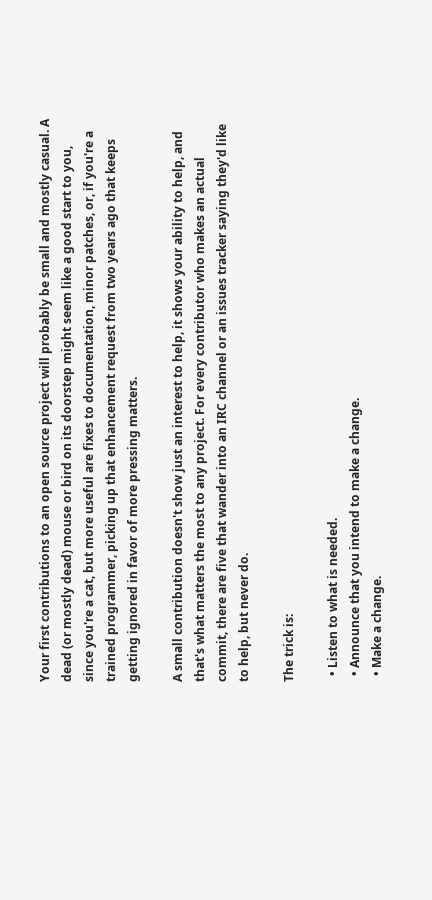Your first contributions to an open source project will probably be small and mostly casual. A dead (or mostly dead) mouse or bird on its doorstep might seem like a good start to you, since you're a cat, but more useful are fixes to documentation, minor patches, or, if you're a trained programmer, picking up that enhancement request from two years ago that keeps getting ignored in favor of more pressing matters.

A small contribution doesn't show just an interest to help, it shows your ability to help, and that's what matters the most to any project. For every contributor who makes an actual commit, there are five that wander into an IRC channel or an issues tracker saying they'd like to help, but never do.

The trick is:

  • Listen to what is needed.
  • Announce that you intend to make a change.
  • Make a change.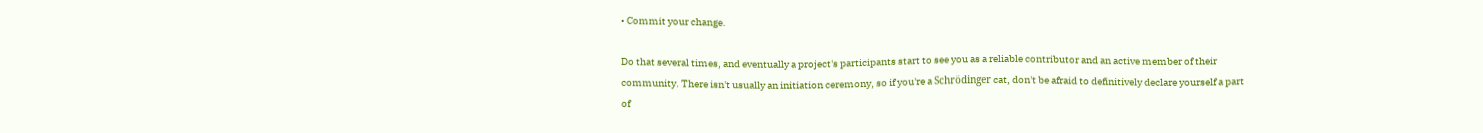• Commit your change.

Do that several times, and eventually a project's participants start to see you as a reliable contributor and an active member of their community. There isn't usually an initiation ceremony, so if you're a Schrödinger cat, don't be afraid to definitively declare yourself a part of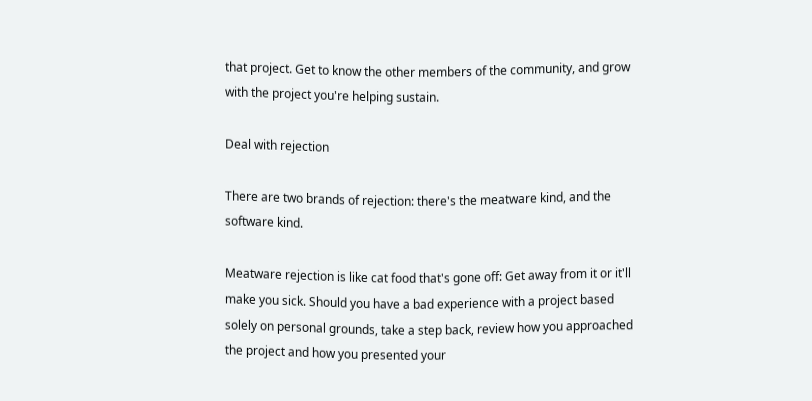that project. Get to know the other members of the community, and grow with the project you're helping sustain.

Deal with rejection

There are two brands of rejection: there's the meatware kind, and the software kind.

Meatware rejection is like cat food that's gone off: Get away from it or it'll make you sick. Should you have a bad experience with a project based solely on personal grounds, take a step back, review how you approached the project and how you presented your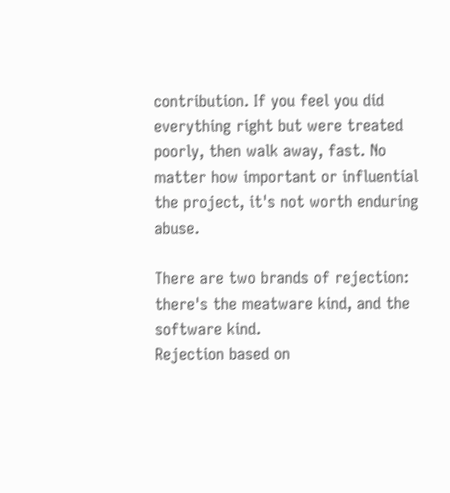contribution. If you feel you did everything right but were treated poorly, then walk away, fast. No matter how important or influential the project, it's not worth enduring abuse.

There are two brands of rejection: there's the meatware kind, and the software kind.
Rejection based on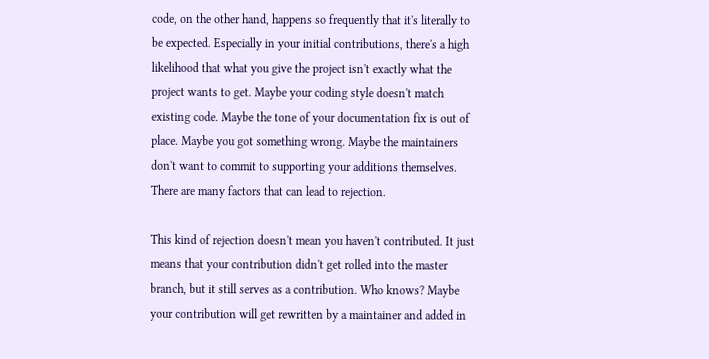code, on the other hand, happens so frequently that it's literally to be expected. Especially in your initial contributions, there's a high likelihood that what you give the project isn't exactly what the project wants to get. Maybe your coding style doesn't match existing code. Maybe the tone of your documentation fix is out of place. Maybe you got something wrong. Maybe the maintainers don't want to commit to supporting your additions themselves. There are many factors that can lead to rejection.

This kind of rejection doesn't mean you haven't contributed. It just means that your contribution didn't get rolled into the master branch, but it still serves as a contribution. Who knows? Maybe your contribution will get rewritten by a maintainer and added in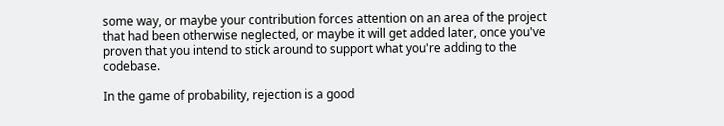some way, or maybe your contribution forces attention on an area of the project that had been otherwise neglected, or maybe it will get added later, once you've proven that you intend to stick around to support what you're adding to the codebase.

In the game of probability, rejection is a good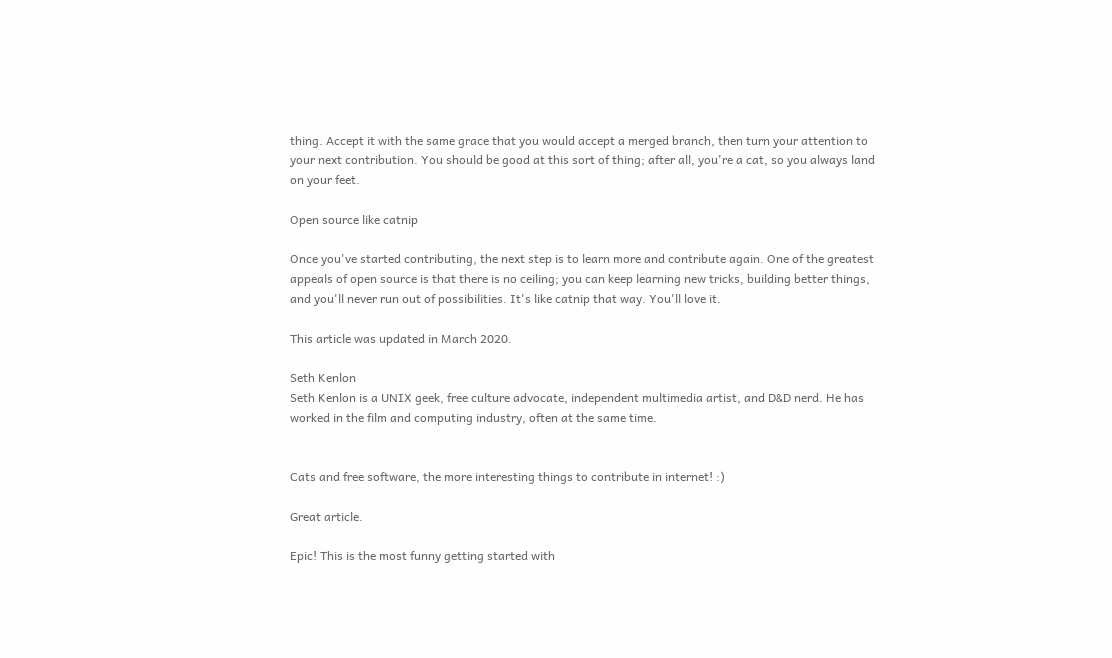thing. Accept it with the same grace that you would accept a merged branch, then turn your attention to your next contribution. You should be good at this sort of thing; after all, you're a cat, so you always land on your feet.

Open source like catnip

Once you've started contributing, the next step is to learn more and contribute again. One of the greatest appeals of open source is that there is no ceiling; you can keep learning new tricks, building better things, and you'll never run out of possibilities. It's like catnip that way. You'll love it.

This article was updated in March 2020.

Seth Kenlon
Seth Kenlon is a UNIX geek, free culture advocate, independent multimedia artist, and D&D nerd. He has worked in the film and computing industry, often at the same time.


Cats and free software, the more interesting things to contribute in internet! :)

Great article.

Epic! This is the most funny getting started with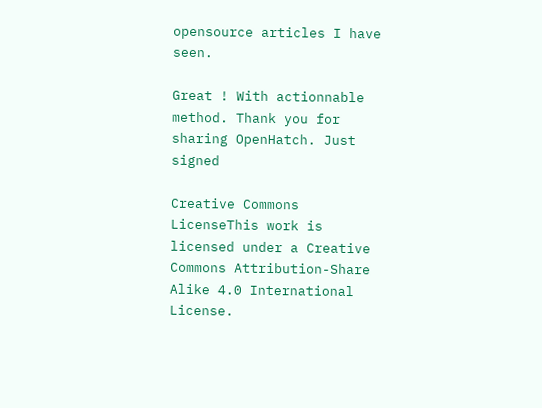opensource articles I have seen.

Great ! With actionnable method. Thank you for sharing OpenHatch. Just signed

Creative Commons LicenseThis work is licensed under a Creative Commons Attribution-Share Alike 4.0 International License.